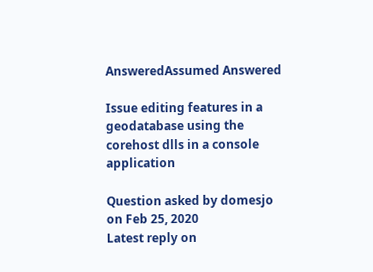AnsweredAssumed Answered

Issue editing features in a geodatabase using the corehost dlls in a console application

Question asked by domesjo on Feb 25, 2020
Latest reply on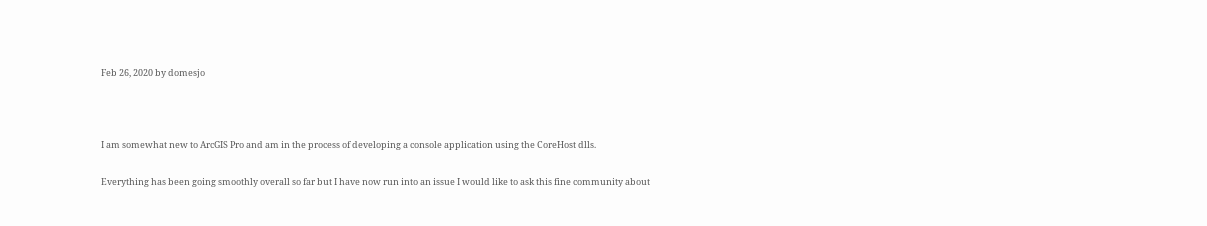Feb 26, 2020 by domesjo



I am somewhat new to ArcGIS Pro and am in the process of developing a console application using the CoreHost dlls.

Everything has been going smoothly overall so far but I have now run into an issue I would like to ask this fine community about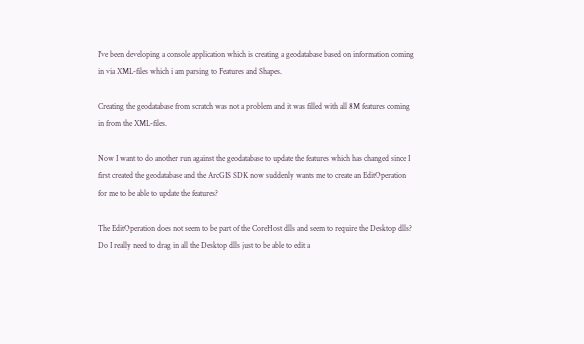I've been developing a console application which is creating a geodatabase based on information coming in via XML-files which i am parsing to Features and Shapes.

Creating the geodatabase from scratch was not a problem and it was filled with all 8M features coming in from the XML-files.

Now I want to do another run against the geodatabase to update the features which has changed since I first created the geodatabase and the ArcGIS SDK now suddenly wants me to create an EditOperation for me to be able to update the features?

The EditOperation does not seem to be part of the CoreHost dlls and seem to require the Desktop dlls? Do I really need to drag in all the Desktop dlls just to be able to edit a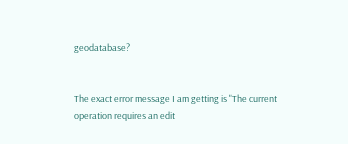geodatabase?


The exact error message I am getting is "The current operation requires an edit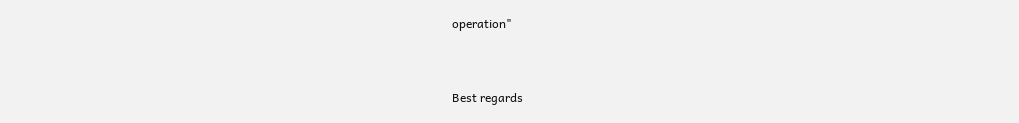operation"


Best regards